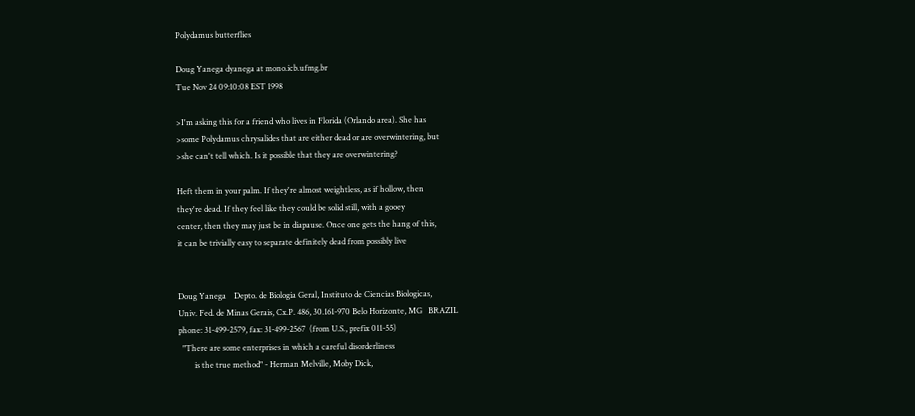Polydamus butterflies

Doug Yanega dyanega at mono.icb.ufmg.br
Tue Nov 24 09:10:08 EST 1998

>I'm asking this for a friend who lives in Florida (Orlando area). She has
>some Polydamus chrysalides that are either dead or are overwintering, but
>she can't tell which. Is it possible that they are overwintering?

Heft them in your palm. If they're almost weightless, as if hollow, then
they're dead. If they feel like they could be solid still, with a gooey
center, then they may just be in diapause. Once one gets the hang of this,
it can be trivially easy to separate definitely dead from possibly live


Doug Yanega    Depto. de Biologia Geral, Instituto de Ciencias Biologicas,
Univ. Fed. de Minas Gerais, Cx.P. 486, 30.161-970 Belo Horizonte, MG   BRAZIL
phone: 31-499-2579, fax: 31-499-2567  (from U.S., prefix 011-55)
  "There are some enterprises in which a careful disorderliness
        is the true method" - Herman Melville, Moby Dick,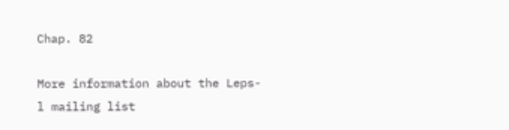Chap. 82

More information about the Leps-l mailing list